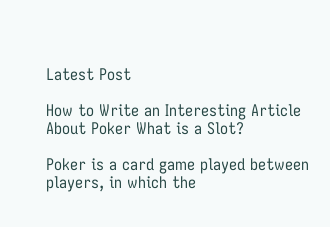Latest Post

How to Write an Interesting Article About Poker What is a Slot?

Poker is a card game played between players, in which the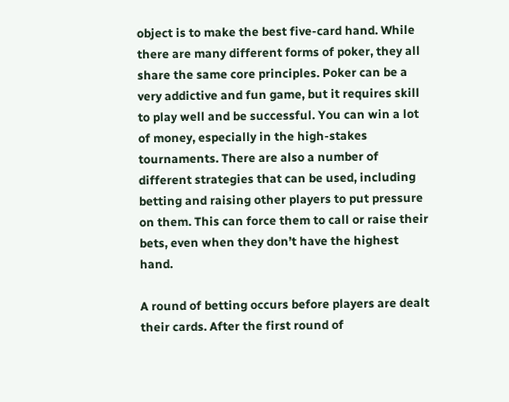object is to make the best five-card hand. While there are many different forms of poker, they all share the same core principles. Poker can be a very addictive and fun game, but it requires skill to play well and be successful. You can win a lot of money, especially in the high-stakes tournaments. There are also a number of different strategies that can be used, including betting and raising other players to put pressure on them. This can force them to call or raise their bets, even when they don’t have the highest hand.

A round of betting occurs before players are dealt their cards. After the first round of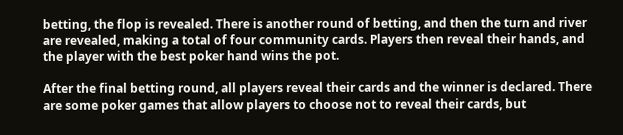betting, the flop is revealed. There is another round of betting, and then the turn and river are revealed, making a total of four community cards. Players then reveal their hands, and the player with the best poker hand wins the pot.

After the final betting round, all players reveal their cards and the winner is declared. There are some poker games that allow players to choose not to reveal their cards, but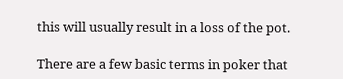this will usually result in a loss of the pot.

There are a few basic terms in poker that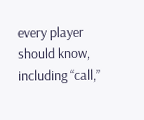every player should know, including “call,”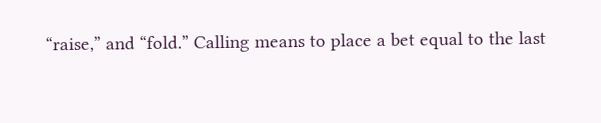“raise,” and “fold.” Calling means to place a bet equal to the last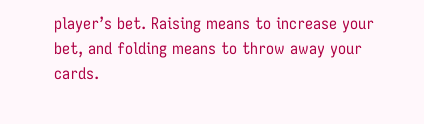player’s bet. Raising means to increase your bet, and folding means to throw away your cards.